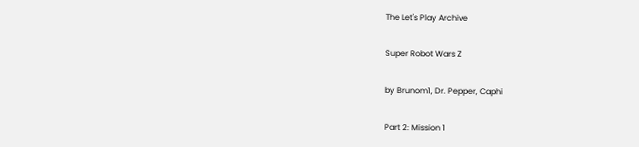The Let's Play Archive

Super Robot Wars Z

by Brunom1, Dr. Pepper, Caphi

Part 2: Mission 1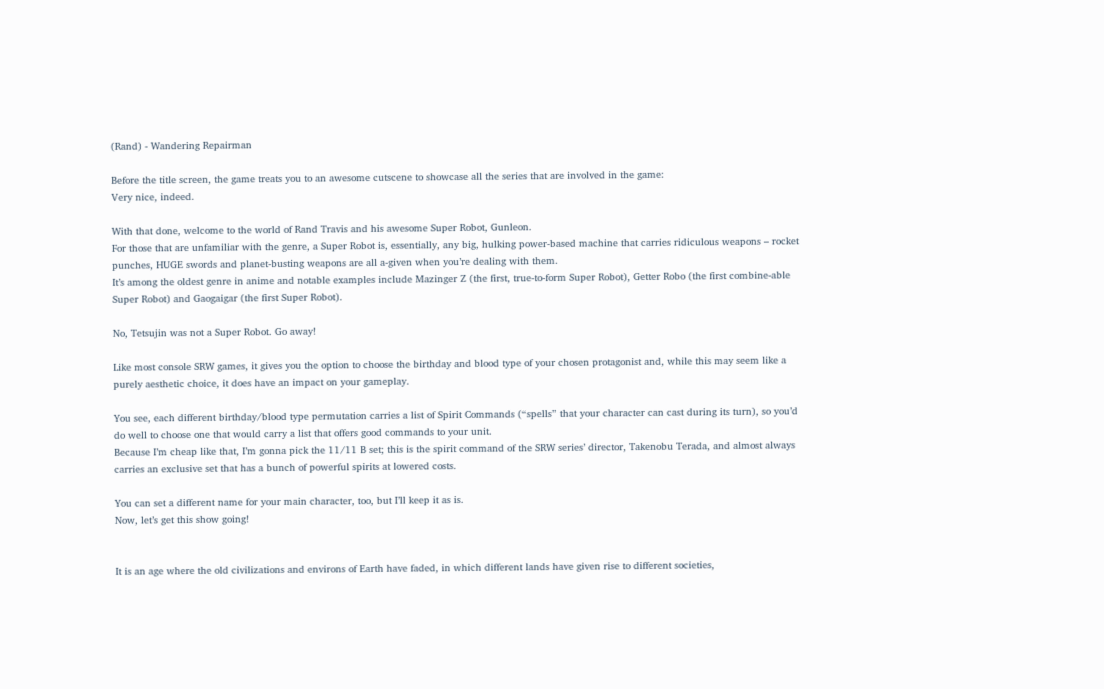(Rand) - Wandering Repairman

Before the title screen, the game treats you to an awesome cutscene to showcase all the series that are involved in the game:
Very nice, indeed.

With that done, welcome to the world of Rand Travis and his awesome Super Robot, Gunleon.
For those that are unfamiliar with the genre, a Super Robot is, essentially, any big, hulking power-based machine that carries ridiculous weapons – rocket punches, HUGE swords and planet-busting weapons are all a-given when you’re dealing with them.
It’s among the oldest genre in anime and notable examples include Mazinger Z (the first, true-to-form Super Robot), Getter Robo (the first combine-able Super Robot) and Gaogaigar (the first Super Robot).

No, Tetsujin was not a Super Robot. Go away!

Like most console SRW games, it gives you the option to choose the birthday and blood type of your chosen protagonist and, while this may seem like a purely aesthetic choice, it does have an impact on your gameplay.

You see, each different birthday/blood type permutation carries a list of Spirit Commands (“spells” that your character can cast during its turn), so you’d do well to choose one that would carry a list that offers good commands to your unit.
Because I’m cheap like that, I’m gonna pick the 11/11 B set; this is the spirit command of the SRW series’ director, Takenobu Terada, and almost always carries an exclusive set that has a bunch of powerful spirits at lowered costs.

You can set a different name for your main character, too, but I’ll keep it as is.
Now, let’s get this show going!


It is an age where the old civilizations and environs of Earth have faded, in which different lands have given rise to different societies,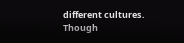different cultures.
Though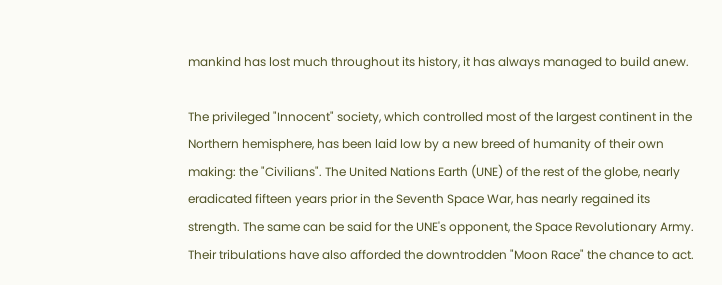mankind has lost much throughout its history, it has always managed to build anew.

The privileged "Innocent" society, which controlled most of the largest continent in the Northern hemisphere, has been laid low by a new breed of humanity of their own making: the "Civilians". The United Nations Earth (UNE) of the rest of the globe, nearly eradicated fifteen years prior in the Seventh Space War, has nearly regained its strength. The same can be said for the UNE's opponent, the Space Revolutionary Army.
Their tribulations have also afforded the downtrodden "Moon Race" the chance to act.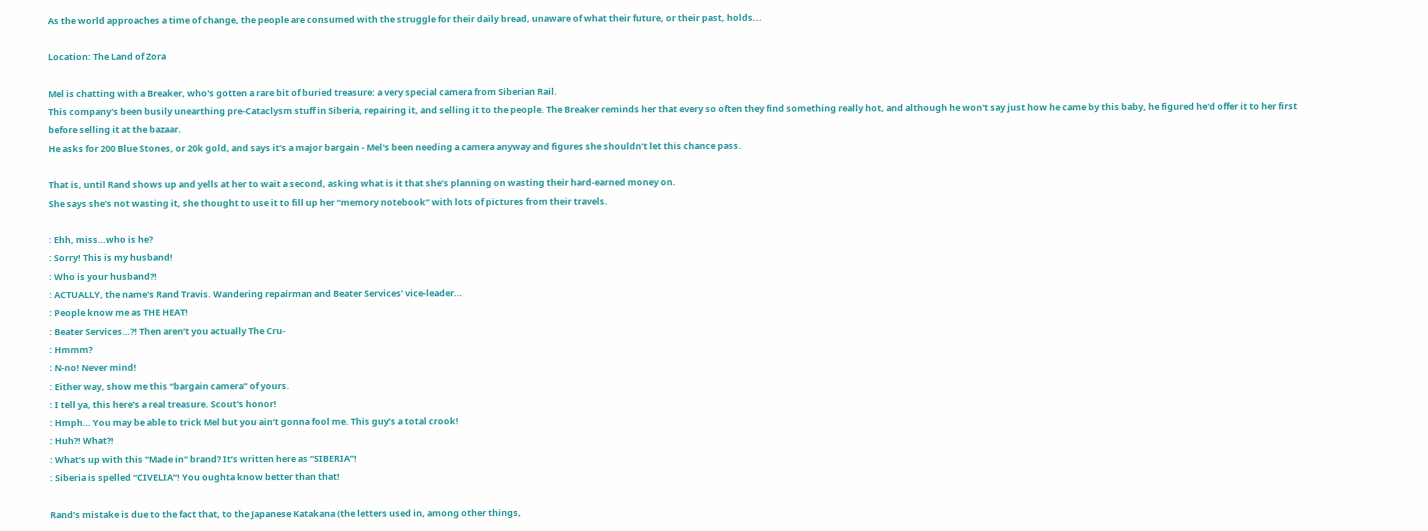As the world approaches a time of change, the people are consumed with the struggle for their daily bread, unaware of what their future, or their past, holds...

Location: The Land of Zora

Mel is chatting with a Breaker, who's gotten a rare bit of buried treasure: a very special camera from Siberian Rail.
This company's been busily unearthing pre-Cataclysm stuff in Siberia, repairing it, and selling it to the people. The Breaker reminds her that every so often they find something really hot, and although he won't say just how he came by this baby, he figured he'd offer it to her first before selling it at the bazaar.
He asks for 200 Blue Stones, or 20k gold, and says it’s a major bargain - Mel's been needing a camera anyway and figures she shouldn’t let this chance pass.

That is, until Rand shows up and yells at her to wait a second, asking what is it that she’s planning on wasting their hard-earned money on.
She says she’s not wasting it, she thought to use it to fill up her “memory notebook” with lots of pictures from their travels.

: Ehh, miss…who is he?
: Sorry! This is my husband!
: Who is your husband?!
: ACTUALLY, the name's Rand Travis. Wandering repairman and Beater Services’ vice-leader…
: People know me as THE HEAT!
: Beater Services…?! Then aren’t you actually The Cru-
: Hmmm?
: N-no! Never mind!
: Either way, show me this “bargain camera” of yours.
: I tell ya, this here’s a real treasure. Scout's honor!
: Hmph… You may be able to trick Mel but you ain’t gonna fool me. This guy’s a total crook!
: Huh?! What?!
: What’s up with this "Made in" brand? It’s written here as “SIBERIA”!
: Siberia is spelled “CIVELIA”! You oughta know better than that!

Rand’s mistake is due to the fact that, to the Japanese Katakana (the letters used in, among other things,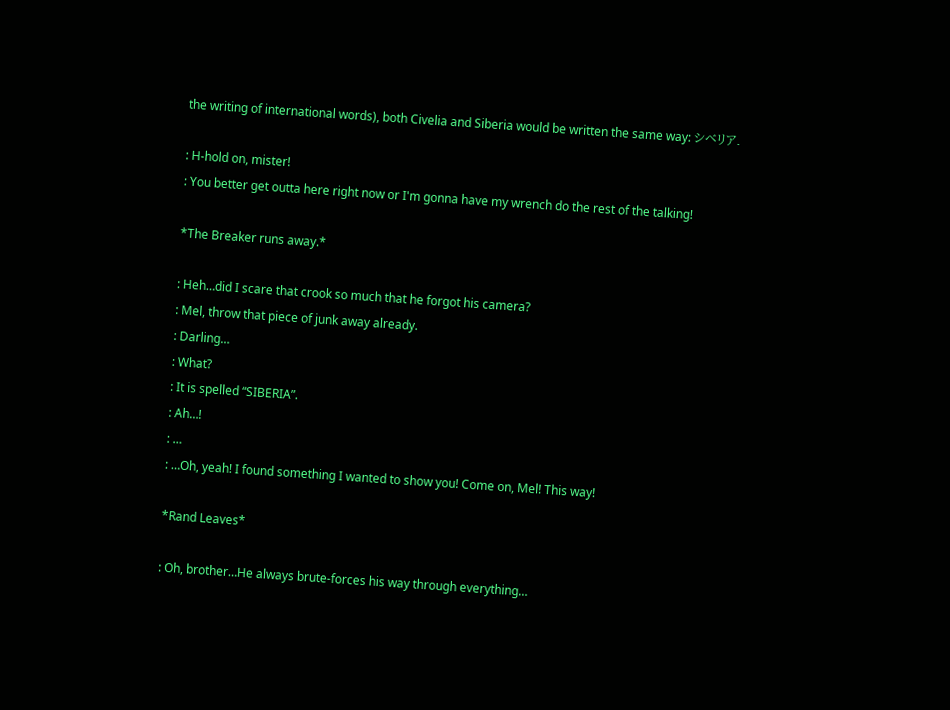the writing of international words), both Civelia and Siberia would be written the same way: シベリア.

: H-hold on, mister!
: You better get outta here right now or I'm gonna have my wrench do the rest of the talking!

*The Breaker runs away.*

: Heh…did I scare that crook so much that he forgot his camera?
: Mel, throw that piece of junk away already.
: Darling…
: What?
: It is spelled “SIBERIA”.
: Ah…!
: …
: …Oh, yeah! I found something I wanted to show you! Come on, Mel! This way!

*Rand Leaves*

: Oh, brother…He always brute-forces his way through everything…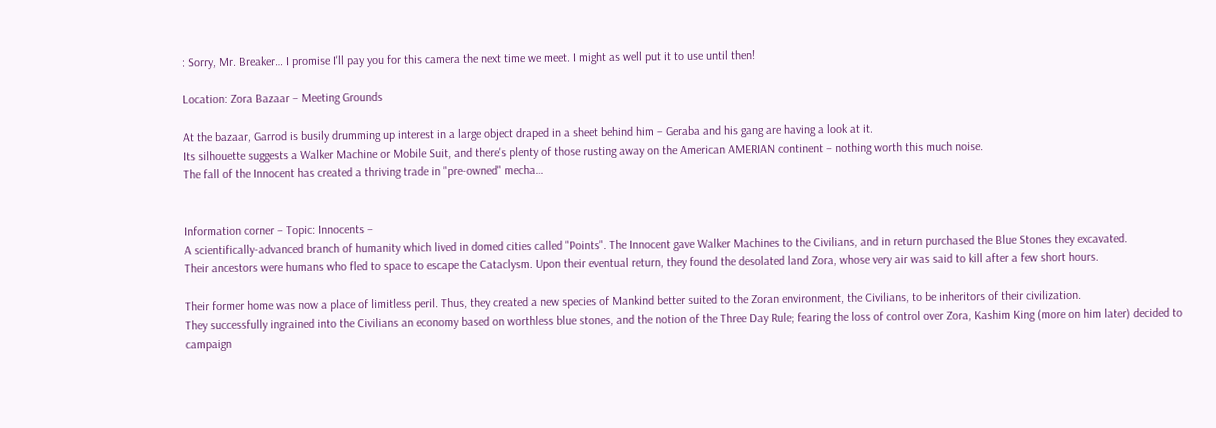: Sorry, Mr. Breaker… I promise I'll pay you for this camera the next time we meet. I might as well put it to use until then!

Location: Zora Bazaar – Meeting Grounds

At the bazaar, Garrod is busily drumming up interest in a large object draped in a sheet behind him – Geraba and his gang are having a look at it.
Its silhouette suggests a Walker Machine or Mobile Suit, and there's plenty of those rusting away on the American AMERIAN continent – nothing worth this much noise.
The fall of the Innocent has created a thriving trade in "pre-owned" mecha…


Information corner – Topic: Innocents –
A scientifically-advanced branch of humanity which lived in domed cities called "Points". The Innocent gave Walker Machines to the Civilians, and in return purchased the Blue Stones they excavated.
Their ancestors were humans who fled to space to escape the Cataclysm. Upon their eventual return, they found the desolated land Zora, whose very air was said to kill after a few short hours.

Their former home was now a place of limitless peril. Thus, they created a new species of Mankind better suited to the Zoran environment, the Civilians, to be inheritors of their civilization.
They successfully ingrained into the Civilians an economy based on worthless blue stones, and the notion of the Three Day Rule; fearing the loss of control over Zora, Kashim King (more on him later) decided to campaign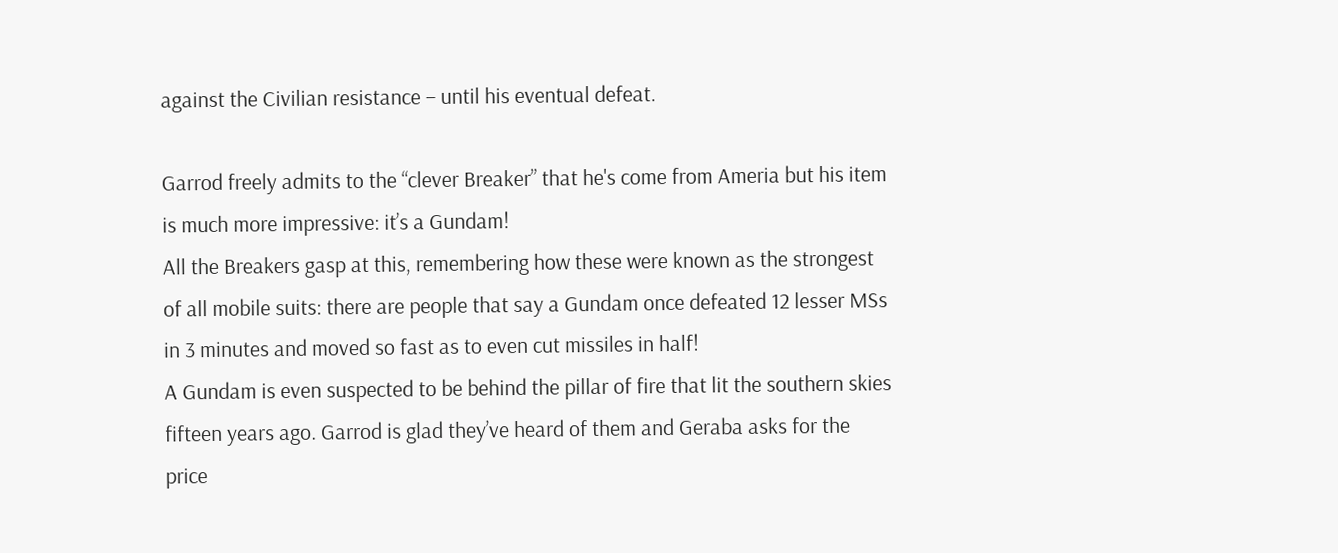against the Civilian resistance – until his eventual defeat.

Garrod freely admits to the “clever Breaker” that he's come from Ameria but his item is much more impressive: it’s a Gundam!
All the Breakers gasp at this, remembering how these were known as the strongest of all mobile suits: there are people that say a Gundam once defeated 12 lesser MSs in 3 minutes and moved so fast as to even cut missiles in half!
A Gundam is even suspected to be behind the pillar of fire that lit the southern skies fifteen years ago. Garrod is glad they’ve heard of them and Geraba asks for the price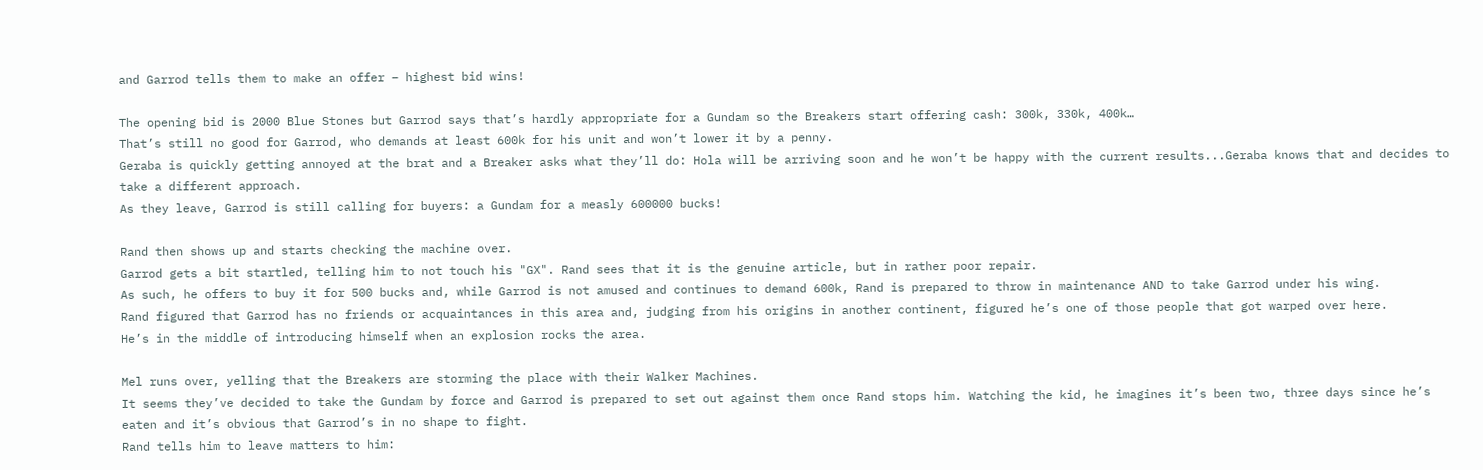and Garrod tells them to make an offer – highest bid wins!

The opening bid is 2000 Blue Stones but Garrod says that’s hardly appropriate for a Gundam so the Breakers start offering cash: 300k, 330k, 400k…
That’s still no good for Garrod, who demands at least 600k for his unit and won’t lower it by a penny.
Geraba is quickly getting annoyed at the brat and a Breaker asks what they’ll do: Hola will be arriving soon and he won’t be happy with the current results...Geraba knows that and decides to take a different approach.
As they leave, Garrod is still calling for buyers: a Gundam for a measly 600000 bucks!

Rand then shows up and starts checking the machine over.
Garrod gets a bit startled, telling him to not touch his "GX". Rand sees that it is the genuine article, but in rather poor repair.
As such, he offers to buy it for 500 bucks and, while Garrod is not amused and continues to demand 600k, Rand is prepared to throw in maintenance AND to take Garrod under his wing.
Rand figured that Garrod has no friends or acquaintances in this area and, judging from his origins in another continent, figured he’s one of those people that got warped over here.
He’s in the middle of introducing himself when an explosion rocks the area.

Mel runs over, yelling that the Breakers are storming the place with their Walker Machines.
It seems they’ve decided to take the Gundam by force and Garrod is prepared to set out against them once Rand stops him. Watching the kid, he imagines it’s been two, three days since he’s eaten and it’s obvious that Garrod’s in no shape to fight.
Rand tells him to leave matters to him: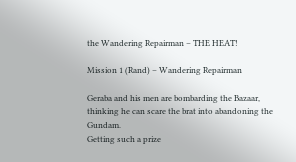the Wandering Repairman – THE HEAT!

Mission 1 (Rand) – Wandering Repairman

Geraba and his men are bombarding the Bazaar, thinking he can scare the brat into abandoning the Gundam.
Getting such a prize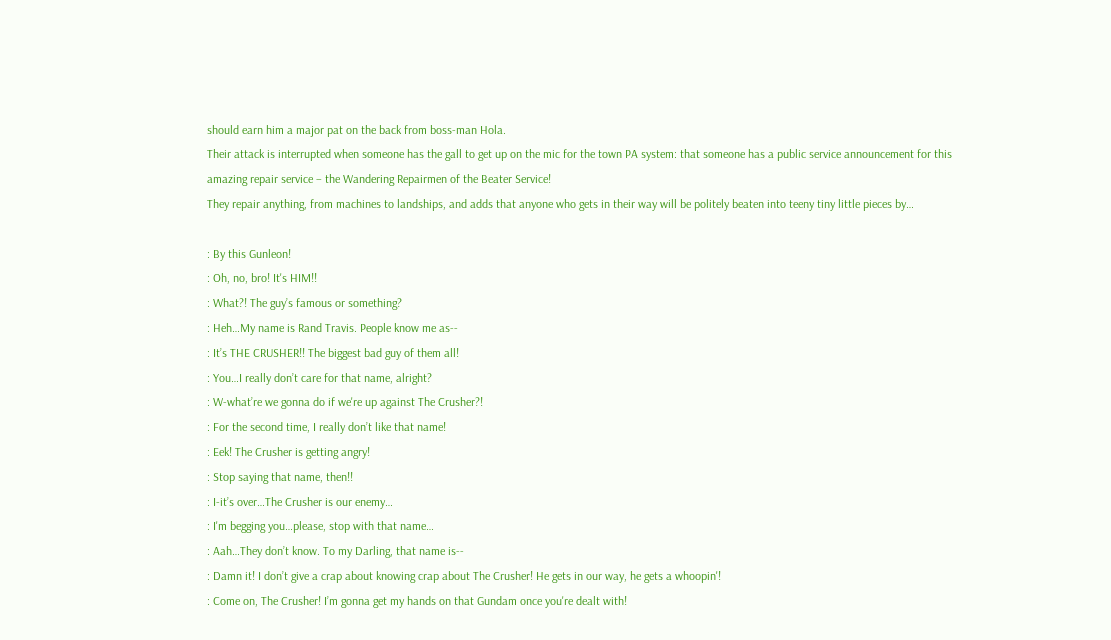should earn him a major pat on the back from boss-man Hola.
Their attack is interrupted when someone has the gall to get up on the mic for the town PA system: that someone has a public service announcement for this amazing repair service – the Wandering Repairmen of the Beater Service!
They repair anything, from machines to landships, and adds that anyone who gets in their way will be politely beaten into teeny tiny little pieces by…

: By this Gunleon!
: Oh, no, bro! It's HIM!!
: What?! The guy’s famous or something?
: Heh…My name is Rand Travis. People know me as--
: It’s THE CRUSHER!! The biggest bad guy of them all!
: You…I really don’t care for that name, alright?
: W-what’re we gonna do if we're up against The Crusher?!
: For the second time, I really don’t like that name!
: Eek! The Crusher is getting angry!
: Stop saying that name, then!!
: I-it’s over…The Crusher is our enemy…
: I'm begging you…please, stop with that name…
: Aah…They don’t know. To my Darling, that name is--
: Damn it! I don’t give a crap about knowing crap about The Crusher! He gets in our way, he gets a whoopin'!
: Come on, The Crusher! I’m gonna get my hands on that Gundam once you're dealt with!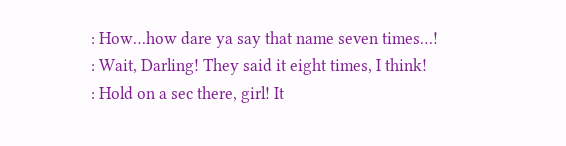: How…how dare ya say that name seven times…!
: Wait, Darling! They said it eight times, I think!
: Hold on a sec there, girl! It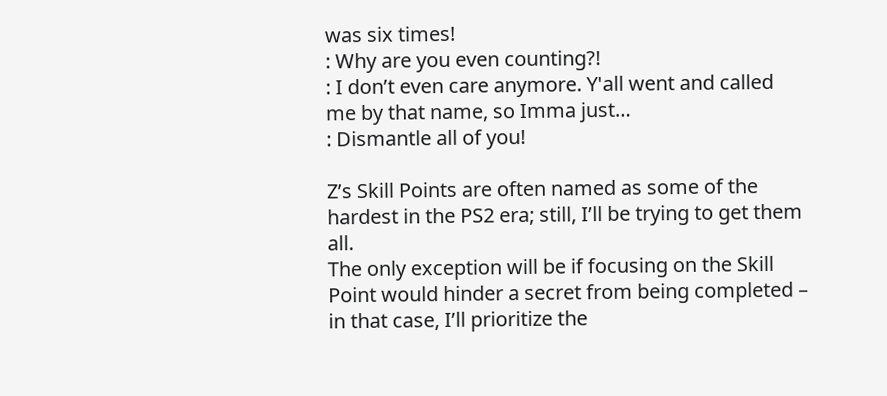was six times!
: Why are you even counting?!
: I don’t even care anymore. Y'all went and called me by that name, so Imma just…
: Dismantle all of you!

Z’s Skill Points are often named as some of the hardest in the PS2 era; still, I’ll be trying to get them all.
The only exception will be if focusing on the Skill Point would hinder a secret from being completed – in that case, I’ll prioritize the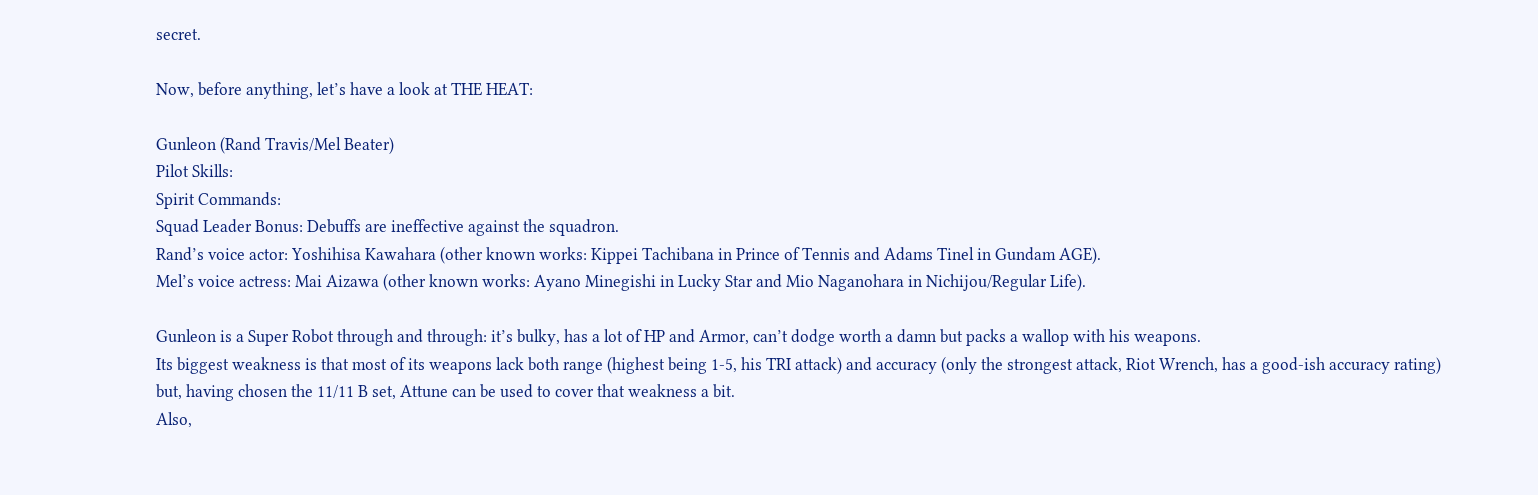secret.

Now, before anything, let’s have a look at THE HEAT:

Gunleon (Rand Travis/Mel Beater)
Pilot Skills:
Spirit Commands:
Squad Leader Bonus: Debuffs are ineffective against the squadron.
Rand’s voice actor: Yoshihisa Kawahara (other known works: Kippei Tachibana in Prince of Tennis and Adams Tinel in Gundam AGE).
Mel’s voice actress: Mai Aizawa (other known works: Ayano Minegishi in Lucky Star and Mio Naganohara in Nichijou/Regular Life).

Gunleon is a Super Robot through and through: it’s bulky, has a lot of HP and Armor, can’t dodge worth a damn but packs a wallop with his weapons.
Its biggest weakness is that most of its weapons lack both range (highest being 1-5, his TRI attack) and accuracy (only the strongest attack, Riot Wrench, has a good-ish accuracy rating) but, having chosen the 11/11 B set, Attune can be used to cover that weakness a bit.
Also,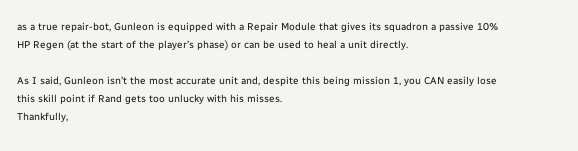as a true repair-bot, Gunleon is equipped with a Repair Module that gives its squadron a passive 10% HP Regen (at the start of the player’s phase) or can be used to heal a unit directly.

As I said, Gunleon isn’t the most accurate unit and, despite this being mission 1, you CAN easily lose this skill point if Rand gets too unlucky with his misses.
Thankfully,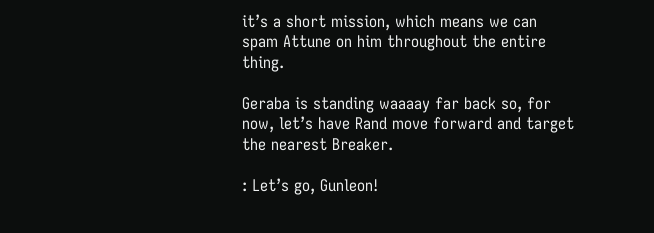it’s a short mission, which means we can spam Attune on him throughout the entire thing.

Geraba is standing waaaay far back so, for now, let’s have Rand move forward and target the nearest Breaker.

: Let’s go, Gunleon!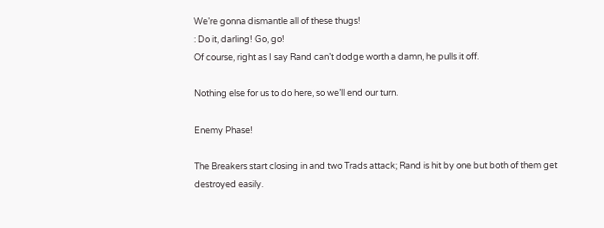We’re gonna dismantle all of these thugs!
: Do it, darling! Go, go!
Of course, right as I say Rand can’t dodge worth a damn, he pulls it off.

Nothing else for us to do here, so we’ll end our turn.

Enemy Phase!

The Breakers start closing in and two Trads attack; Rand is hit by one but both of them get destroyed easily.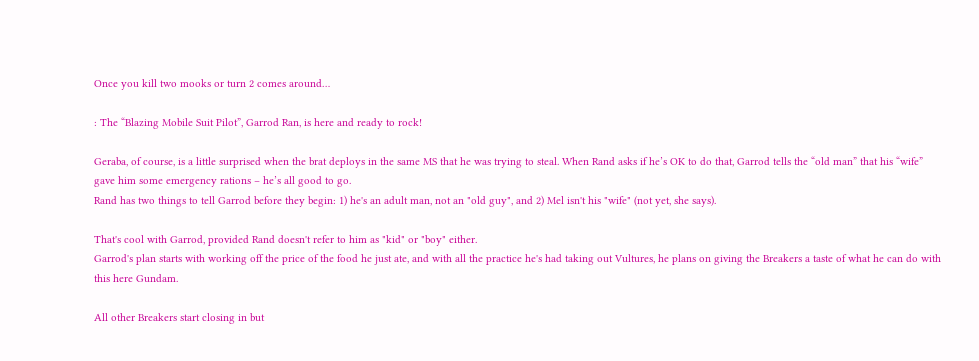Once you kill two mooks or turn 2 comes around…

: The “Blazing Mobile Suit Pilot”, Garrod Ran, is here and ready to rock!

Geraba, of course, is a little surprised when the brat deploys in the same MS that he was trying to steal. When Rand asks if he’s OK to do that, Garrod tells the “old man” that his “wife” gave him some emergency rations – he’s all good to go.
Rand has two things to tell Garrod before they begin: 1) he's an adult man, not an "old guy", and 2) Mel isn't his "wife" (not yet, she says).

That's cool with Garrod, provided Rand doesn't refer to him as "kid" or "boy" either.
Garrod's plan starts with working off the price of the food he just ate, and with all the practice he's had taking out Vultures, he plans on giving the Breakers a taste of what he can do with this here Gundam.

All other Breakers start closing in but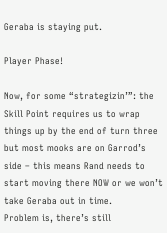Geraba is staying put.

Player Phase!

Now, for some “strategizin’”: the Skill Point requires us to wrap things up by the end of turn three but most mooks are on Garrod’s side – this means Rand needs to start moving there NOW or we won’t take Geraba out in time.
Problem is, there’s still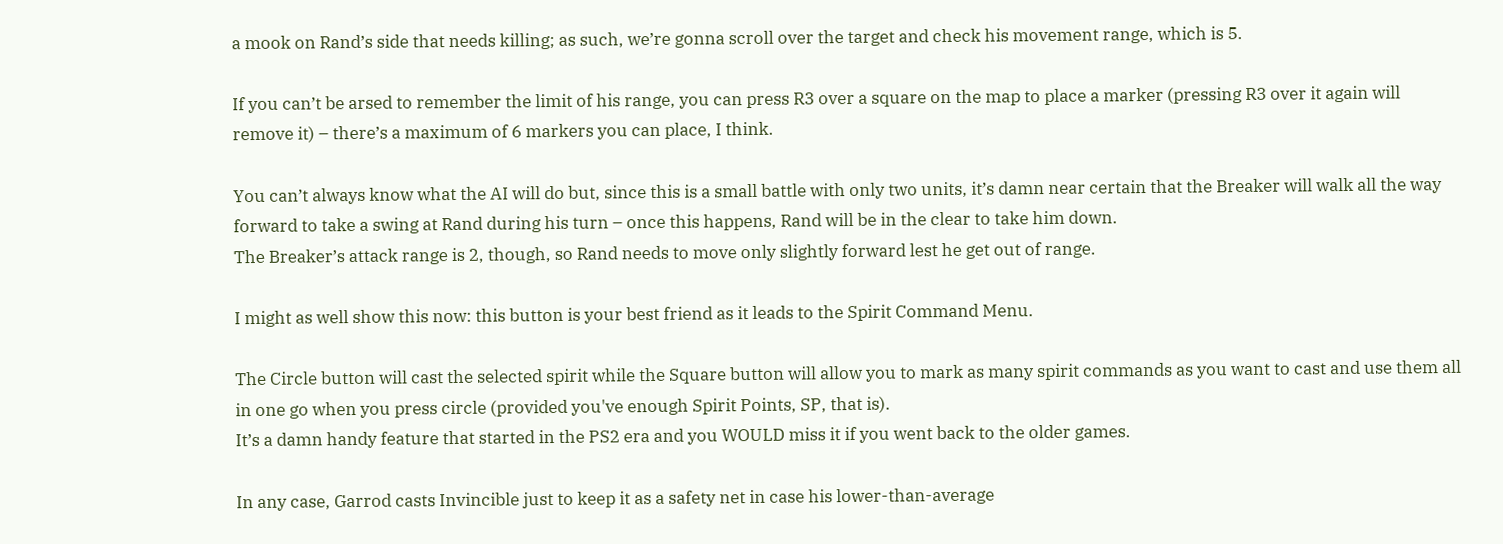a mook on Rand’s side that needs killing; as such, we’re gonna scroll over the target and check his movement range, which is 5.

If you can’t be arsed to remember the limit of his range, you can press R3 over a square on the map to place a marker (pressing R3 over it again will remove it) – there’s a maximum of 6 markers you can place, I think.

You can’t always know what the AI will do but, since this is a small battle with only two units, it’s damn near certain that the Breaker will walk all the way forward to take a swing at Rand during his turn – once this happens, Rand will be in the clear to take him down.
The Breaker’s attack range is 2, though, so Rand needs to move only slightly forward lest he get out of range.

I might as well show this now: this button is your best friend as it leads to the Spirit Command Menu.

The Circle button will cast the selected spirit while the Square button will allow you to mark as many spirit commands as you want to cast and use them all in one go when you press circle (provided you've enough Spirit Points, SP, that is).
It’s a damn handy feature that started in the PS2 era and you WOULD miss it if you went back to the older games.

In any case, Garrod casts Invincible just to keep it as a safety net in case his lower-than-average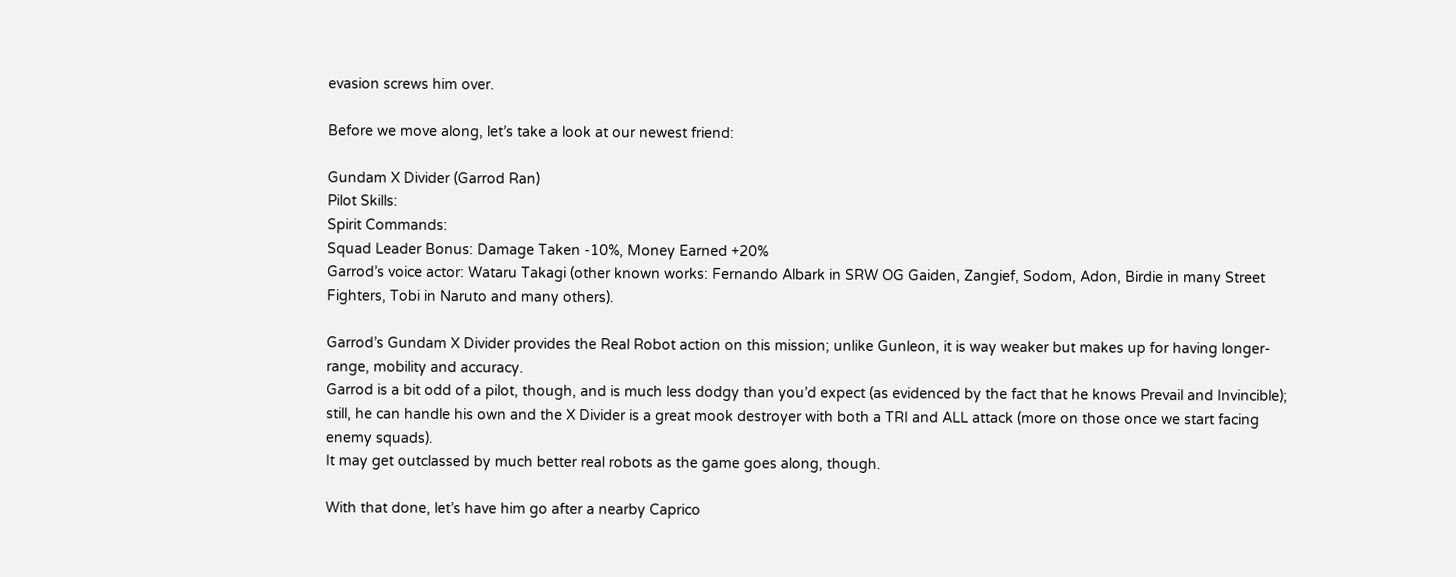evasion screws him over.

Before we move along, let’s take a look at our newest friend:

Gundam X Divider (Garrod Ran)
Pilot Skills:
Spirit Commands:
Squad Leader Bonus: Damage Taken -10%, Money Earned +20%
Garrod’s voice actor: Wataru Takagi (other known works: Fernando Albark in SRW OG Gaiden, Zangief, Sodom, Adon, Birdie in many Street Fighters, Tobi in Naruto and many others).

Garrod’s Gundam X Divider provides the Real Robot action on this mission; unlike Gunleon, it is way weaker but makes up for having longer-range, mobility and accuracy.
Garrod is a bit odd of a pilot, though, and is much less dodgy than you’d expect (as evidenced by the fact that he knows Prevail and Invincible); still, he can handle his own and the X Divider is a great mook destroyer with both a TRI and ALL attack (more on those once we start facing enemy squads).
It may get outclassed by much better real robots as the game goes along, though.

With that done, let’s have him go after a nearby Caprico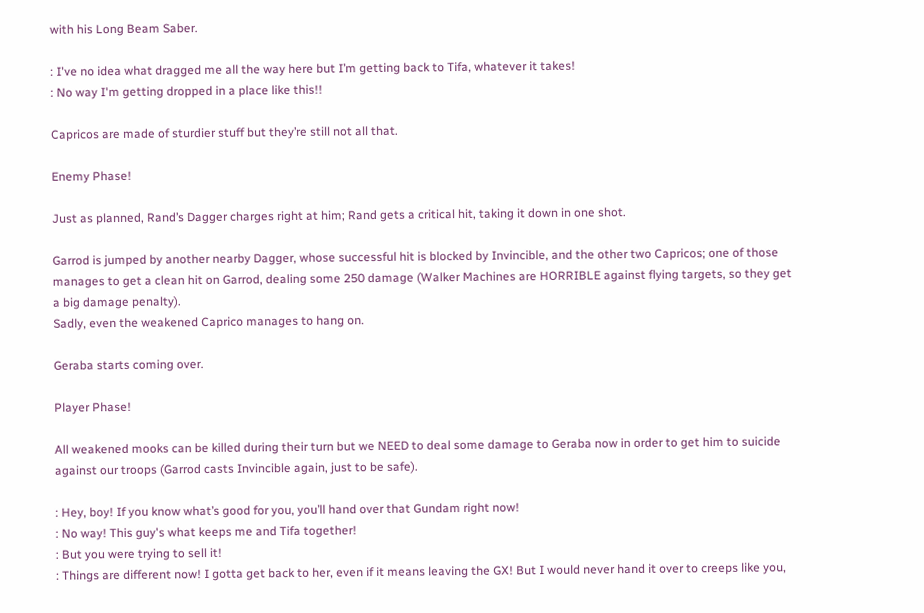with his Long Beam Saber.

: I've no idea what dragged me all the way here but I’m getting back to Tifa, whatever it takes!
: No way I'm getting dropped in a place like this!!

Capricos are made of sturdier stuff but they’re still not all that.

Enemy Phase!

Just as planned, Rand’s Dagger charges right at him; Rand gets a critical hit, taking it down in one shot.

Garrod is jumped by another nearby Dagger, whose successful hit is blocked by Invincible, and the other two Capricos; one of those manages to get a clean hit on Garrod, dealing some 250 damage (Walker Machines are HORRIBLE against flying targets, so they get a big damage penalty).
Sadly, even the weakened Caprico manages to hang on.

Geraba starts coming over.

Player Phase!

All weakened mooks can be killed during their turn but we NEED to deal some damage to Geraba now in order to get him to suicide against our troops (Garrod casts Invincible again, just to be safe).

: Hey, boy! If you know what’s good for you, you’ll hand over that Gundam right now!
: No way! This guy's what keeps me and Tifa together!
: But you were trying to sell it!
: Things are different now! I gotta get back to her, even if it means leaving the GX! But I would never hand it over to creeps like you,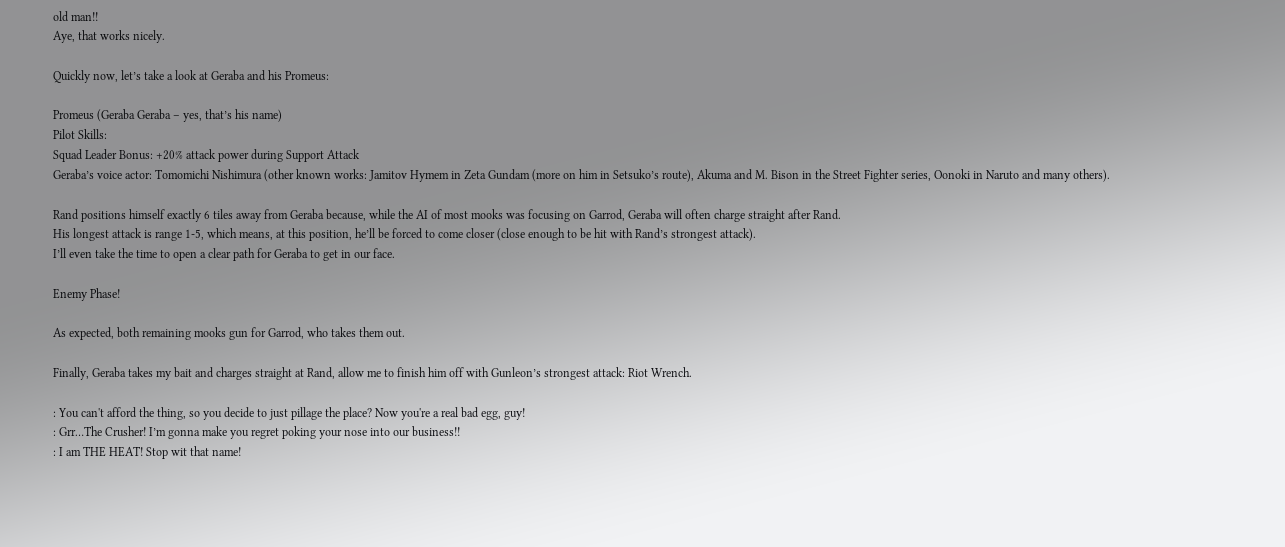old man!!
Aye, that works nicely.

Quickly now, let’s take a look at Geraba and his Promeus:

Promeus (Geraba Geraba – yes, that’s his name)
Pilot Skills:
Squad Leader Bonus: +20% attack power during Support Attack
Geraba’s voice actor: Tomomichi Nishimura (other known works: Jamitov Hymem in Zeta Gundam (more on him in Setsuko’s route), Akuma and M. Bison in the Street Fighter series, Oonoki in Naruto and many others).

Rand positions himself exactly 6 tiles away from Geraba because, while the AI of most mooks was focusing on Garrod, Geraba will often charge straight after Rand.
His longest attack is range 1-5, which means, at this position, he’ll be forced to come closer (close enough to be hit with Rand’s strongest attack).
I’ll even take the time to open a clear path for Geraba to get in our face.

Enemy Phase!

As expected, both remaining mooks gun for Garrod, who takes them out.

Finally, Geraba takes my bait and charges straight at Rand, allow me to finish him off with Gunleon’s strongest attack: Riot Wrench.

: You can't afford the thing, so you decide to just pillage the place? Now you're a real bad egg, guy!
: Grr…The Crusher! I’m gonna make you regret poking your nose into our business!!
: I am THE HEAT! Stop wit that name!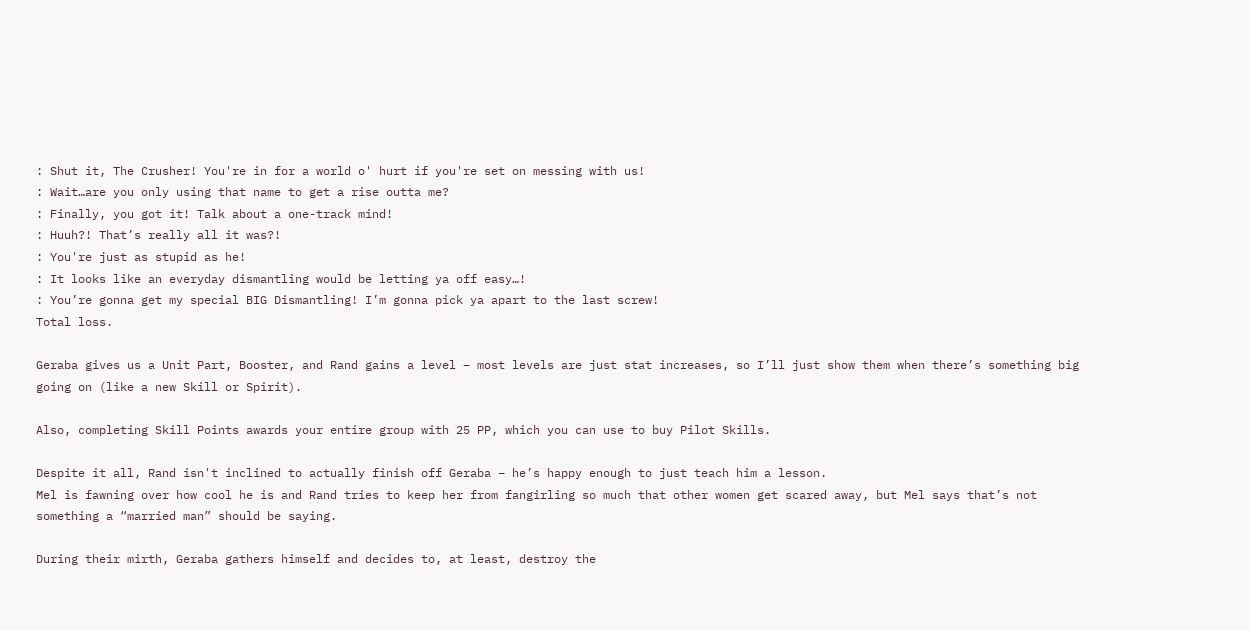: Shut it, The Crusher! You're in for a world o' hurt if you're set on messing with us!
: Wait…are you only using that name to get a rise outta me?
: Finally, you got it! Talk about a one-track mind!
: Huuh?! That’s really all it was?!
: You're just as stupid as he!
: It looks like an everyday dismantling would be letting ya off easy…!
: You’re gonna get my special BIG Dismantling! I’m gonna pick ya apart to the last screw!
Total loss.

Geraba gives us a Unit Part, Booster, and Rand gains a level – most levels are just stat increases, so I’ll just show them when there’s something big going on (like a new Skill or Spirit).

Also, completing Skill Points awards your entire group with 25 PP, which you can use to buy Pilot Skills.

Despite it all, Rand isn't inclined to actually finish off Geraba – he’s happy enough to just teach him a lesson.
Mel is fawning over how cool he is and Rand tries to keep her from fangirling so much that other women get scared away, but Mel says that’s not something a “married man” should be saying.

During their mirth, Geraba gathers himself and decides to, at least, destroy the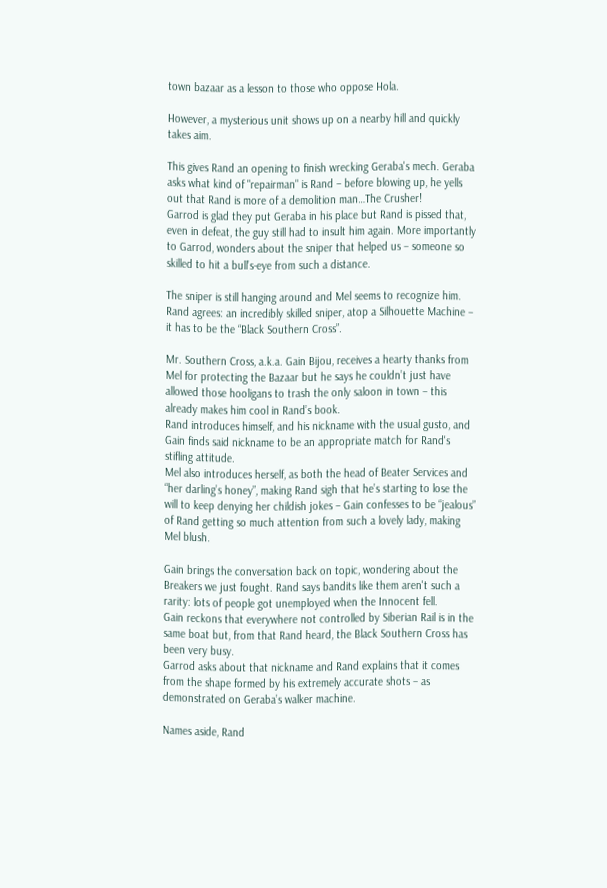town bazaar as a lesson to those who oppose Hola.

However, a mysterious unit shows up on a nearby hill and quickly takes aim.

This gives Rand an opening to finish wrecking Geraba's mech. Geraba asks what kind of "repairman" is Rand – before blowing up, he yells out that Rand is more of a demolition man…The Crusher!
Garrod is glad they put Geraba in his place but Rand is pissed that, even in defeat, the guy still had to insult him again. More importantly to Garrod, wonders about the sniper that helped us – someone so skilled to hit a bull’s-eye from such a distance.

The sniper is still hanging around and Mel seems to recognize him.
Rand agrees: an incredibly skilled sniper, atop a Silhouette Machine – it has to be the “Black Southern Cross”.

Mr. Southern Cross, a.k.a. Gain Bijou, receives a hearty thanks from Mel for protecting the Bazaar but he says he couldn’t just have allowed those hooligans to trash the only saloon in town – this already makes him cool in Rand’s book.
Rand introduces himself, and his nickname with the usual gusto, and Gain finds said nickname to be an appropriate match for Rand's stifling attitude.
Mel also introduces herself, as both the head of Beater Services and “her darling’s honey”, making Rand sigh that he’s starting to lose the will to keep denying her childish jokes – Gain confesses to be “jealous” of Rand getting so much attention from such a lovely lady, making Mel blush.

Gain brings the conversation back on topic, wondering about the Breakers we just fought. Rand says bandits like them aren't such a rarity: lots of people got unemployed when the Innocent fell.
Gain reckons that everywhere not controlled by Siberian Rail is in the same boat but, from that Rand heard, the Black Southern Cross has been very busy.
Garrod asks about that nickname and Rand explains that it comes from the shape formed by his extremely accurate shots – as demonstrated on Geraba’s walker machine.

Names aside, Rand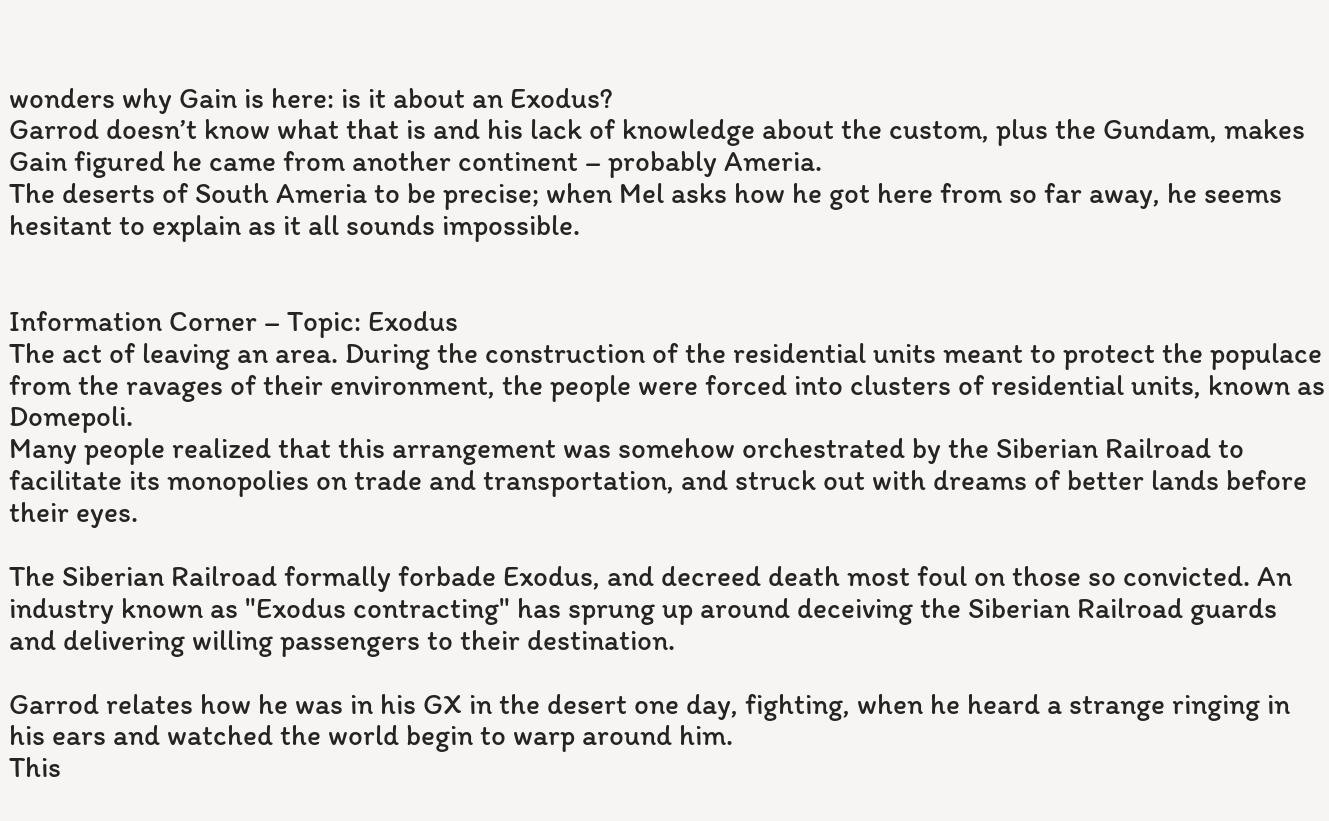wonders why Gain is here: is it about an Exodus?
Garrod doesn’t know what that is and his lack of knowledge about the custom, plus the Gundam, makes Gain figured he came from another continent – probably Ameria.
The deserts of South Ameria to be precise; when Mel asks how he got here from so far away, he seems hesitant to explain as it all sounds impossible.


Information Corner – Topic: Exodus
The act of leaving an area. During the construction of the residential units meant to protect the populace from the ravages of their environment, the people were forced into clusters of residential units, known as Domepoli.
Many people realized that this arrangement was somehow orchestrated by the Siberian Railroad to facilitate its monopolies on trade and transportation, and struck out with dreams of better lands before their eyes.

The Siberian Railroad formally forbade Exodus, and decreed death most foul on those so convicted. An industry known as "Exodus contracting" has sprung up around deceiving the Siberian Railroad guards and delivering willing passengers to their destination.

Garrod relates how he was in his GX in the desert one day, fighting, when he heard a strange ringing in his ears and watched the world begin to warp around him.
This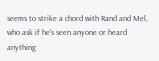seems to strike a chord with Rand and Mel, who ask if he’s seen anyone or heard anything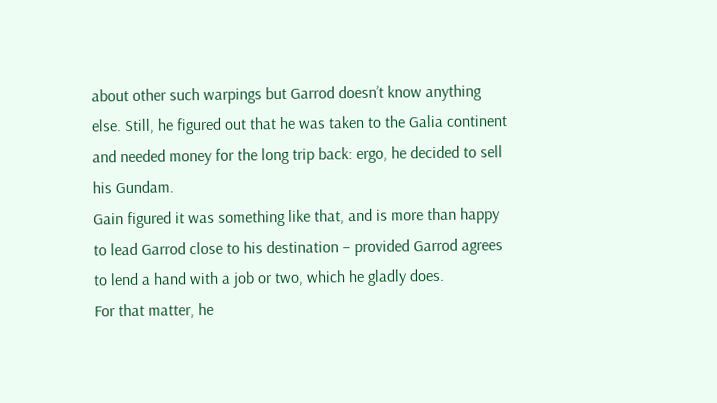about other such warpings but Garrod doesn’t know anything else. Still, he figured out that he was taken to the Galia continent and needed money for the long trip back: ergo, he decided to sell his Gundam.
Gain figured it was something like that, and is more than happy to lead Garrod close to his destination – provided Garrod agrees to lend a hand with a job or two, which he gladly does.
For that matter, he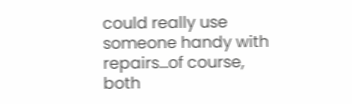could really use someone handy with repairs...of course, both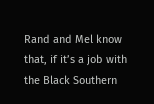Rand and Mel know that, if it’s a job with the Black Southern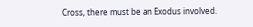Cross, there must be an Exodus involved.